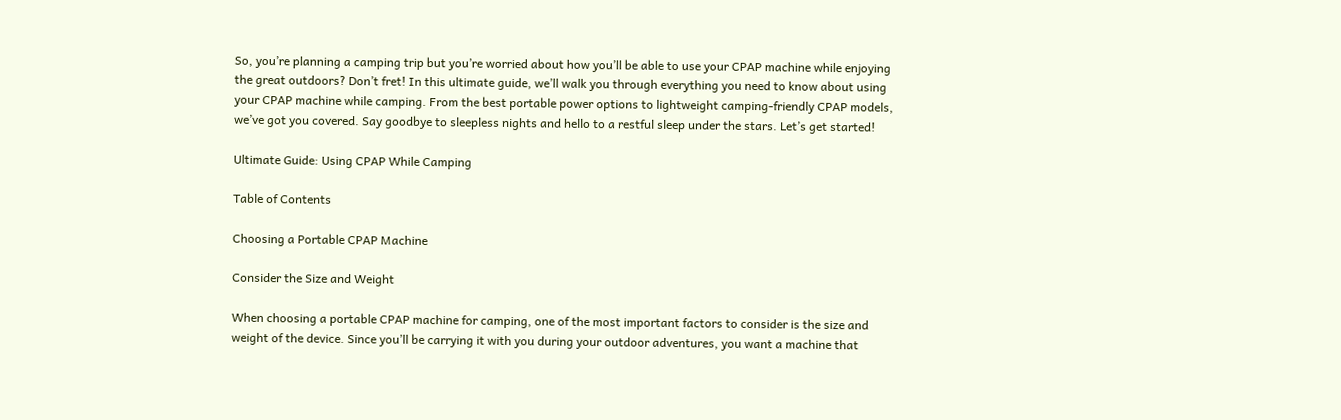So, you’re planning a camping trip but you’re worried about how you’ll be able to use your CPAP machine while enjoying the great outdoors? Don’t fret! In this ultimate guide, we’ll walk you through everything you need to know about using your CPAP machine while camping. From the best portable power options to lightweight camping-friendly CPAP models, we’ve got you covered. Say goodbye to sleepless nights and hello to a restful sleep under the stars. Let’s get started!

Ultimate Guide: Using CPAP While Camping

Table of Contents

Choosing a Portable CPAP Machine

Consider the Size and Weight

When choosing a portable CPAP machine for camping, one of the most important factors to consider is the size and weight of the device. Since you’ll be carrying it with you during your outdoor adventures, you want a machine that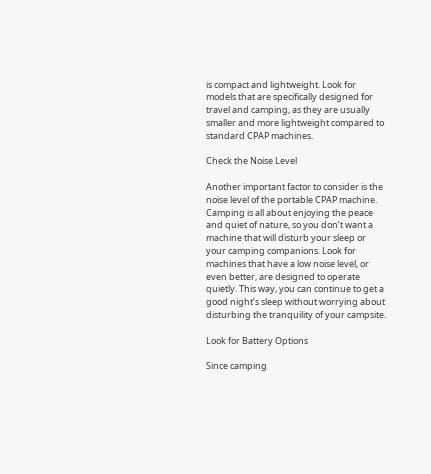is compact and lightweight. Look for models that are specifically designed for travel and camping, as they are usually smaller and more lightweight compared to standard CPAP machines.

Check the Noise Level

Another important factor to consider is the noise level of the portable CPAP machine. Camping is all about enjoying the peace and quiet of nature, so you don’t want a machine that will disturb your sleep or your camping companions. Look for machines that have a low noise level, or even better, are designed to operate quietly. This way, you can continue to get a good night’s sleep without worrying about disturbing the tranquility of your campsite.

Look for Battery Options

Since camping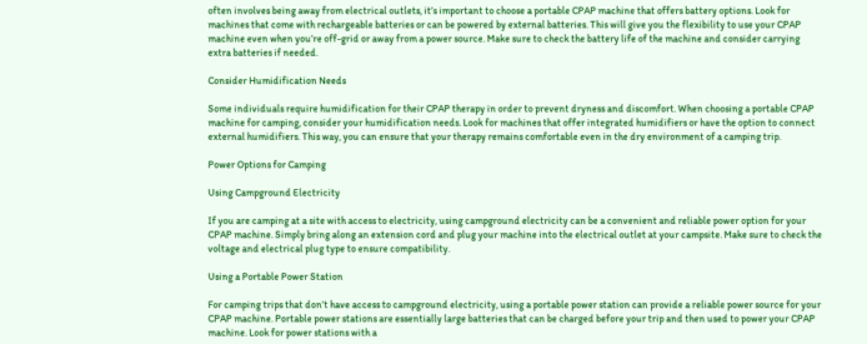often involves being away from electrical outlets, it’s important to choose a portable CPAP machine that offers battery options. Look for machines that come with rechargeable batteries or can be powered by external batteries. This will give you the flexibility to use your CPAP machine even when you’re off-grid or away from a power source. Make sure to check the battery life of the machine and consider carrying extra batteries if needed.

Consider Humidification Needs

Some individuals require humidification for their CPAP therapy in order to prevent dryness and discomfort. When choosing a portable CPAP machine for camping, consider your humidification needs. Look for machines that offer integrated humidifiers or have the option to connect external humidifiers. This way, you can ensure that your therapy remains comfortable even in the dry environment of a camping trip.

Power Options for Camping

Using Campground Electricity

If you are camping at a site with access to electricity, using campground electricity can be a convenient and reliable power option for your CPAP machine. Simply bring along an extension cord and plug your machine into the electrical outlet at your campsite. Make sure to check the voltage and electrical plug type to ensure compatibility.

Using a Portable Power Station

For camping trips that don’t have access to campground electricity, using a portable power station can provide a reliable power source for your CPAP machine. Portable power stations are essentially large batteries that can be charged before your trip and then used to power your CPAP machine. Look for power stations with a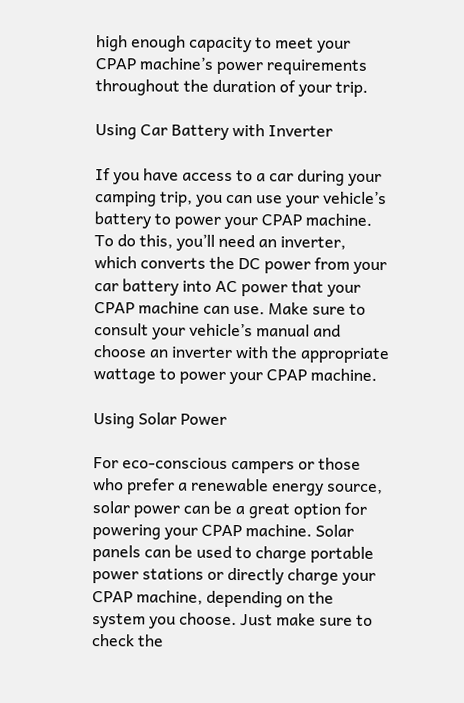high enough capacity to meet your CPAP machine’s power requirements throughout the duration of your trip.

Using Car Battery with Inverter

If you have access to a car during your camping trip, you can use your vehicle’s battery to power your CPAP machine. To do this, you’ll need an inverter, which converts the DC power from your car battery into AC power that your CPAP machine can use. Make sure to consult your vehicle’s manual and choose an inverter with the appropriate wattage to power your CPAP machine.

Using Solar Power

For eco-conscious campers or those who prefer a renewable energy source, solar power can be a great option for powering your CPAP machine. Solar panels can be used to charge portable power stations or directly charge your CPAP machine, depending on the system you choose. Just make sure to check the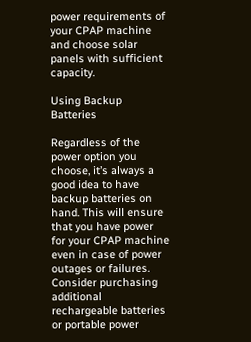power requirements of your CPAP machine and choose solar panels with sufficient capacity.

Using Backup Batteries

Regardless of the power option you choose, it’s always a good idea to have backup batteries on hand. This will ensure that you have power for your CPAP machine even in case of power outages or failures. Consider purchasing additional rechargeable batteries or portable power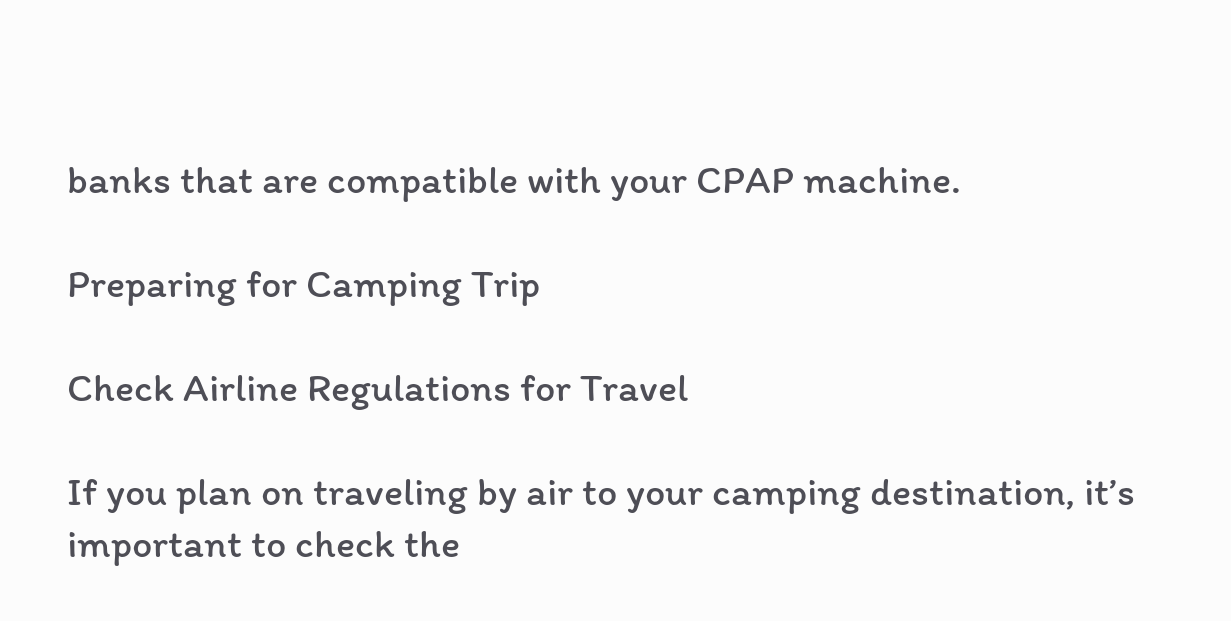banks that are compatible with your CPAP machine.

Preparing for Camping Trip

Check Airline Regulations for Travel

If you plan on traveling by air to your camping destination, it’s important to check the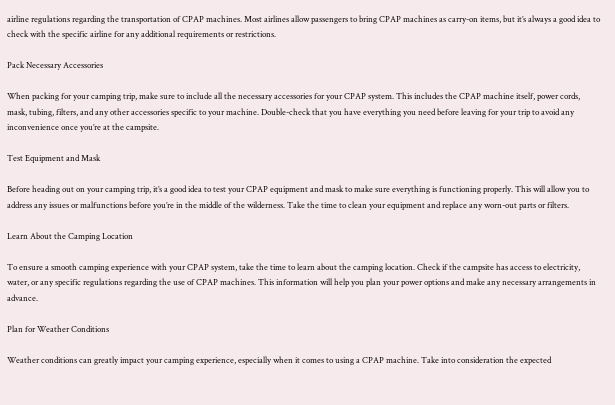airline regulations regarding the transportation of CPAP machines. Most airlines allow passengers to bring CPAP machines as carry-on items, but it’s always a good idea to check with the specific airline for any additional requirements or restrictions.

Pack Necessary Accessories

When packing for your camping trip, make sure to include all the necessary accessories for your CPAP system. This includes the CPAP machine itself, power cords, mask, tubing, filters, and any other accessories specific to your machine. Double-check that you have everything you need before leaving for your trip to avoid any inconvenience once you’re at the campsite.

Test Equipment and Mask

Before heading out on your camping trip, it’s a good idea to test your CPAP equipment and mask to make sure everything is functioning properly. This will allow you to address any issues or malfunctions before you’re in the middle of the wilderness. Take the time to clean your equipment and replace any worn-out parts or filters.

Learn About the Camping Location

To ensure a smooth camping experience with your CPAP system, take the time to learn about the camping location. Check if the campsite has access to electricity, water, or any specific regulations regarding the use of CPAP machines. This information will help you plan your power options and make any necessary arrangements in advance.

Plan for Weather Conditions

Weather conditions can greatly impact your camping experience, especially when it comes to using a CPAP machine. Take into consideration the expected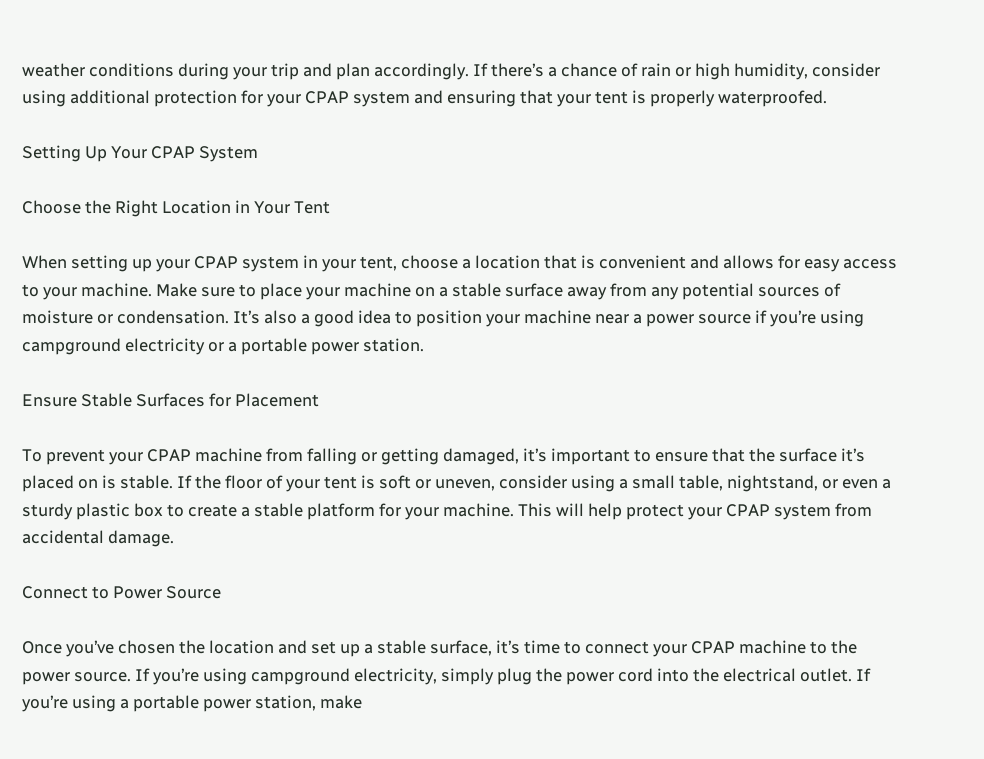weather conditions during your trip and plan accordingly. If there’s a chance of rain or high humidity, consider using additional protection for your CPAP system and ensuring that your tent is properly waterproofed.

Setting Up Your CPAP System

Choose the Right Location in Your Tent

When setting up your CPAP system in your tent, choose a location that is convenient and allows for easy access to your machine. Make sure to place your machine on a stable surface away from any potential sources of moisture or condensation. It’s also a good idea to position your machine near a power source if you’re using campground electricity or a portable power station.

Ensure Stable Surfaces for Placement

To prevent your CPAP machine from falling or getting damaged, it’s important to ensure that the surface it’s placed on is stable. If the floor of your tent is soft or uneven, consider using a small table, nightstand, or even a sturdy plastic box to create a stable platform for your machine. This will help protect your CPAP system from accidental damage.

Connect to Power Source

Once you’ve chosen the location and set up a stable surface, it’s time to connect your CPAP machine to the power source. If you’re using campground electricity, simply plug the power cord into the electrical outlet. If you’re using a portable power station, make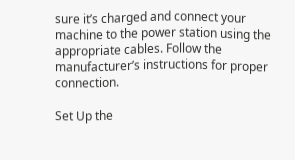sure it’s charged and connect your machine to the power station using the appropriate cables. Follow the manufacturer’s instructions for proper connection.

Set Up the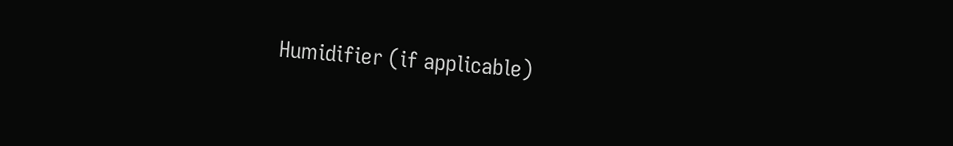Humidifier (if applicable)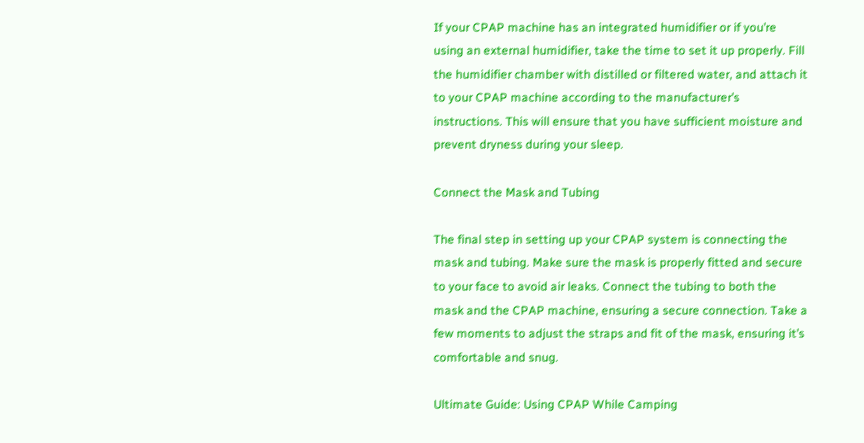If your CPAP machine has an integrated humidifier or if you’re using an external humidifier, take the time to set it up properly. Fill the humidifier chamber with distilled or filtered water, and attach it to your CPAP machine according to the manufacturer’s instructions. This will ensure that you have sufficient moisture and prevent dryness during your sleep.

Connect the Mask and Tubing

The final step in setting up your CPAP system is connecting the mask and tubing. Make sure the mask is properly fitted and secure to your face to avoid air leaks. Connect the tubing to both the mask and the CPAP machine, ensuring a secure connection. Take a few moments to adjust the straps and fit of the mask, ensuring it’s comfortable and snug.

Ultimate Guide: Using CPAP While Camping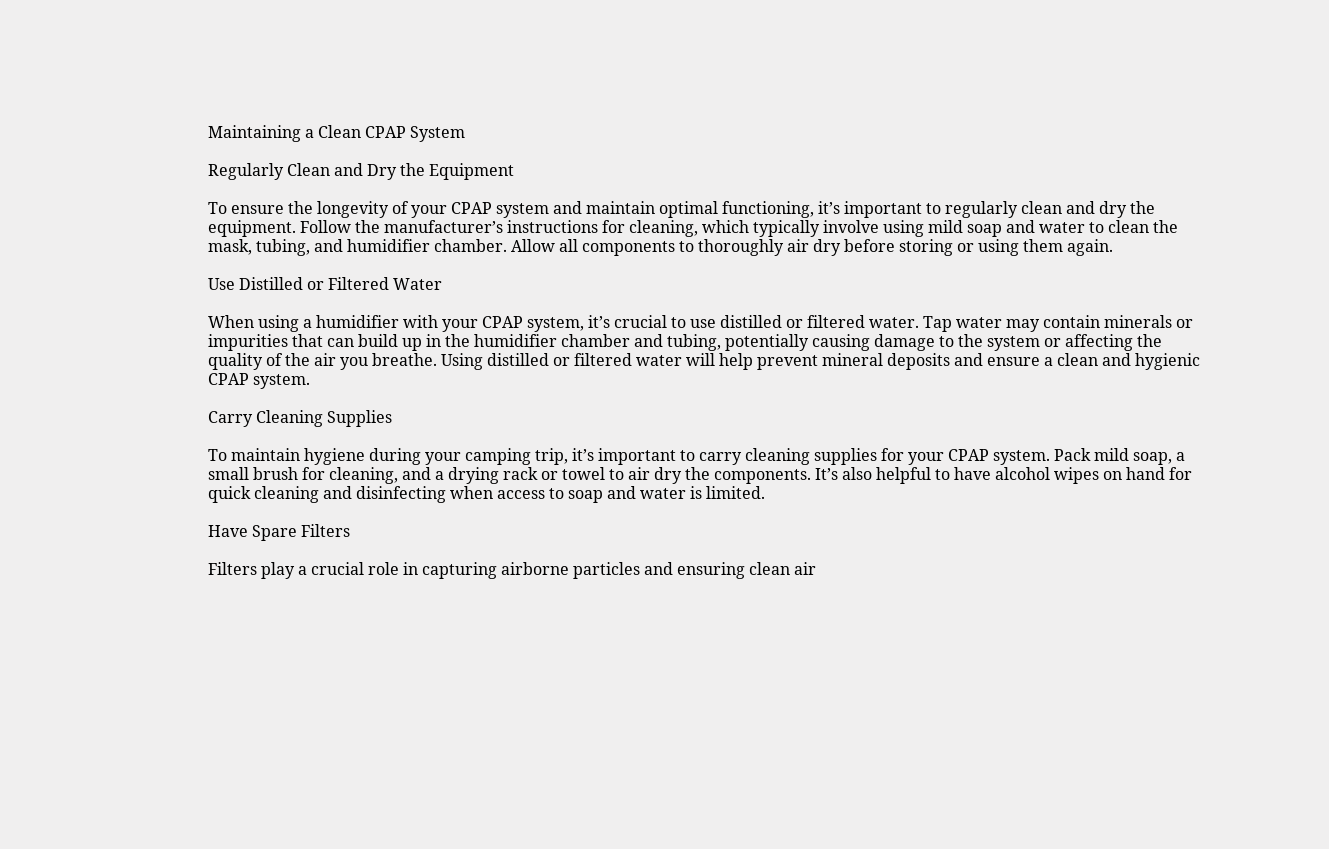Maintaining a Clean CPAP System

Regularly Clean and Dry the Equipment

To ensure the longevity of your CPAP system and maintain optimal functioning, it’s important to regularly clean and dry the equipment. Follow the manufacturer’s instructions for cleaning, which typically involve using mild soap and water to clean the mask, tubing, and humidifier chamber. Allow all components to thoroughly air dry before storing or using them again.

Use Distilled or Filtered Water

When using a humidifier with your CPAP system, it’s crucial to use distilled or filtered water. Tap water may contain minerals or impurities that can build up in the humidifier chamber and tubing, potentially causing damage to the system or affecting the quality of the air you breathe. Using distilled or filtered water will help prevent mineral deposits and ensure a clean and hygienic CPAP system.

Carry Cleaning Supplies

To maintain hygiene during your camping trip, it’s important to carry cleaning supplies for your CPAP system. Pack mild soap, a small brush for cleaning, and a drying rack or towel to air dry the components. It’s also helpful to have alcohol wipes on hand for quick cleaning and disinfecting when access to soap and water is limited.

Have Spare Filters

Filters play a crucial role in capturing airborne particles and ensuring clean air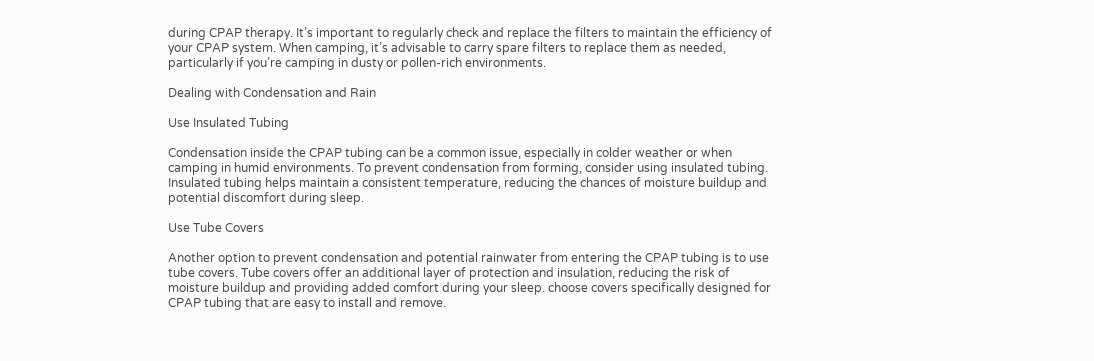during CPAP therapy. It’s important to regularly check and replace the filters to maintain the efficiency of your CPAP system. When camping, it’s advisable to carry spare filters to replace them as needed, particularly if you’re camping in dusty or pollen-rich environments.

Dealing with Condensation and Rain

Use Insulated Tubing

Condensation inside the CPAP tubing can be a common issue, especially in colder weather or when camping in humid environments. To prevent condensation from forming, consider using insulated tubing. Insulated tubing helps maintain a consistent temperature, reducing the chances of moisture buildup and potential discomfort during sleep.

Use Tube Covers

Another option to prevent condensation and potential rainwater from entering the CPAP tubing is to use tube covers. Tube covers offer an additional layer of protection and insulation, reducing the risk of moisture buildup and providing added comfort during your sleep. choose covers specifically designed for CPAP tubing that are easy to install and remove.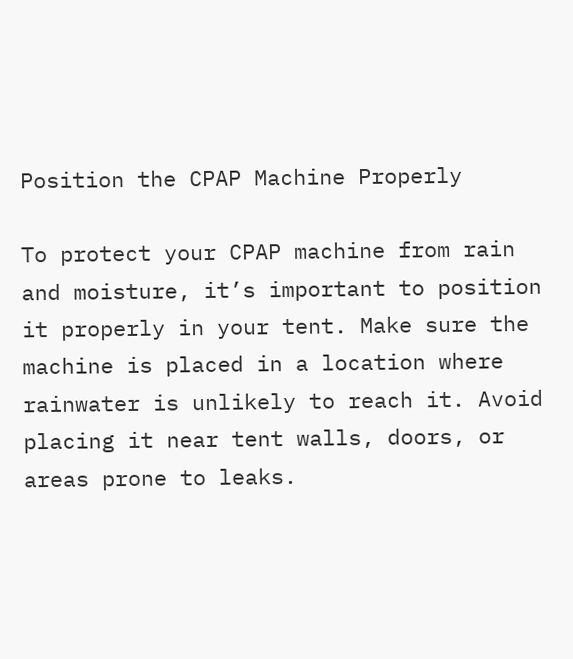Position the CPAP Machine Properly

To protect your CPAP machine from rain and moisture, it’s important to position it properly in your tent. Make sure the machine is placed in a location where rainwater is unlikely to reach it. Avoid placing it near tent walls, doors, or areas prone to leaks.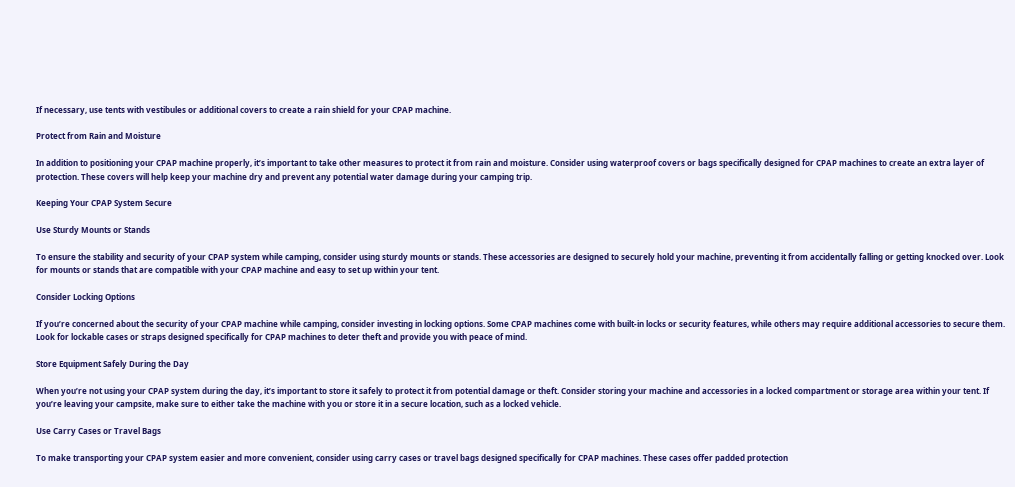If necessary, use tents with vestibules or additional covers to create a rain shield for your CPAP machine.

Protect from Rain and Moisture

In addition to positioning your CPAP machine properly, it’s important to take other measures to protect it from rain and moisture. Consider using waterproof covers or bags specifically designed for CPAP machines to create an extra layer of protection. These covers will help keep your machine dry and prevent any potential water damage during your camping trip.

Keeping Your CPAP System Secure

Use Sturdy Mounts or Stands

To ensure the stability and security of your CPAP system while camping, consider using sturdy mounts or stands. These accessories are designed to securely hold your machine, preventing it from accidentally falling or getting knocked over. Look for mounts or stands that are compatible with your CPAP machine and easy to set up within your tent.

Consider Locking Options

If you’re concerned about the security of your CPAP machine while camping, consider investing in locking options. Some CPAP machines come with built-in locks or security features, while others may require additional accessories to secure them. Look for lockable cases or straps designed specifically for CPAP machines to deter theft and provide you with peace of mind.

Store Equipment Safely During the Day

When you’re not using your CPAP system during the day, it’s important to store it safely to protect it from potential damage or theft. Consider storing your machine and accessories in a locked compartment or storage area within your tent. If you’re leaving your campsite, make sure to either take the machine with you or store it in a secure location, such as a locked vehicle.

Use Carry Cases or Travel Bags

To make transporting your CPAP system easier and more convenient, consider using carry cases or travel bags designed specifically for CPAP machines. These cases offer padded protection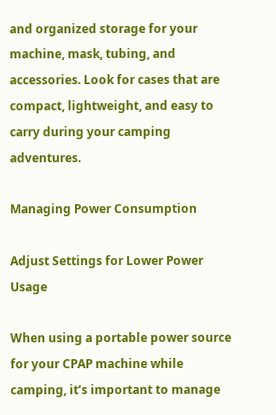and organized storage for your machine, mask, tubing, and accessories. Look for cases that are compact, lightweight, and easy to carry during your camping adventures.

Managing Power Consumption

Adjust Settings for Lower Power Usage

When using a portable power source for your CPAP machine while camping, it’s important to manage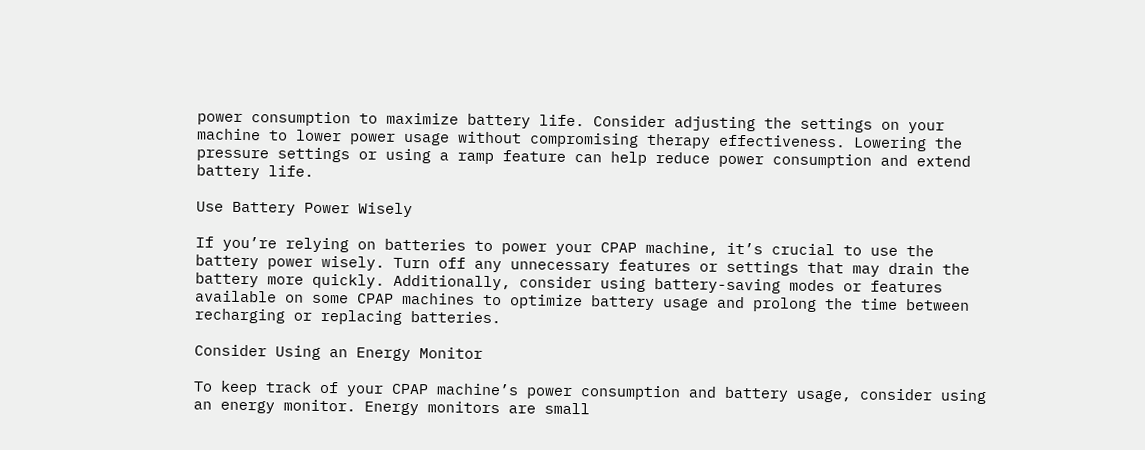power consumption to maximize battery life. Consider adjusting the settings on your machine to lower power usage without compromising therapy effectiveness. Lowering the pressure settings or using a ramp feature can help reduce power consumption and extend battery life.

Use Battery Power Wisely

If you’re relying on batteries to power your CPAP machine, it’s crucial to use the battery power wisely. Turn off any unnecessary features or settings that may drain the battery more quickly. Additionally, consider using battery-saving modes or features available on some CPAP machines to optimize battery usage and prolong the time between recharging or replacing batteries.

Consider Using an Energy Monitor

To keep track of your CPAP machine’s power consumption and battery usage, consider using an energy monitor. Energy monitors are small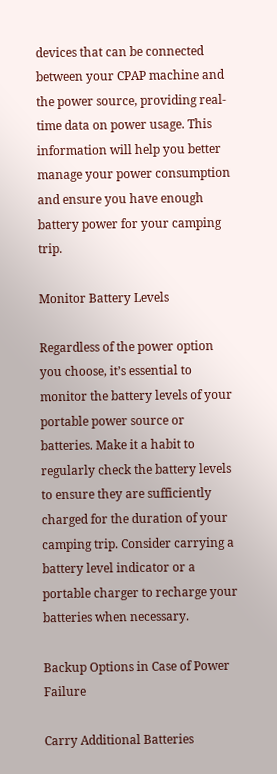devices that can be connected between your CPAP machine and the power source, providing real-time data on power usage. This information will help you better manage your power consumption and ensure you have enough battery power for your camping trip.

Monitor Battery Levels

Regardless of the power option you choose, it’s essential to monitor the battery levels of your portable power source or batteries. Make it a habit to regularly check the battery levels to ensure they are sufficiently charged for the duration of your camping trip. Consider carrying a battery level indicator or a portable charger to recharge your batteries when necessary.

Backup Options in Case of Power Failure

Carry Additional Batteries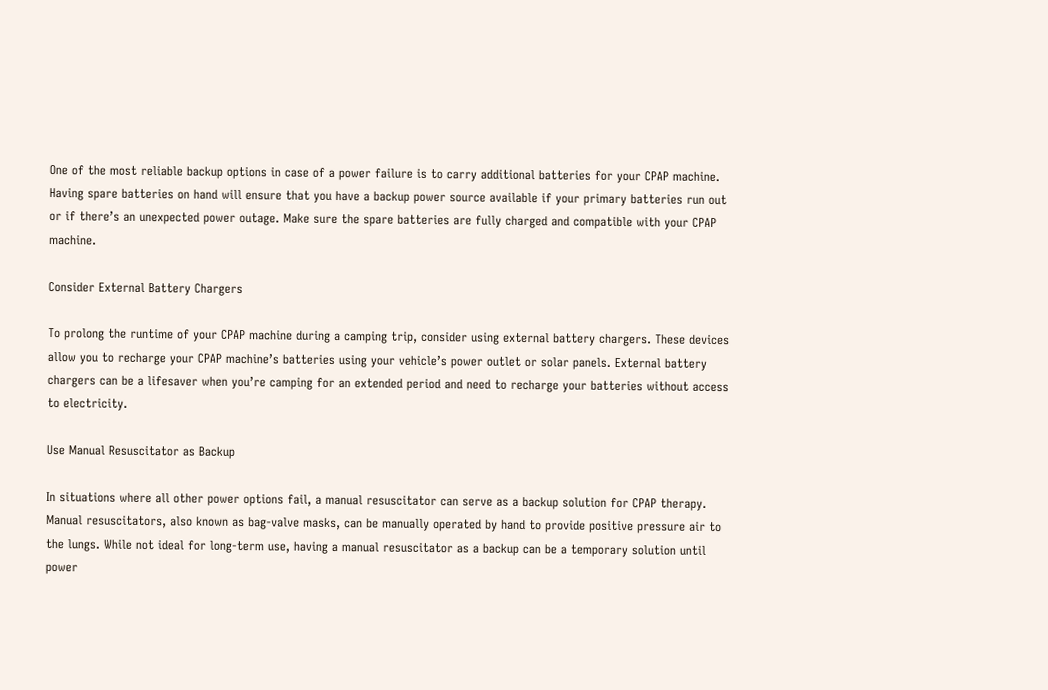One of the most reliable backup options in case of a power failure is to carry additional batteries for your CPAP machine. Having spare batteries on hand will ensure that you have a backup power source available if your primary batteries run out or if there’s an unexpected power outage. Make sure the spare batteries are fully charged and compatible with your CPAP machine.

Consider External Battery Chargers

To prolong the runtime of your CPAP machine during a camping trip, consider using external battery chargers. These devices allow you to recharge your CPAP machine’s batteries using your vehicle’s power outlet or solar panels. External battery chargers can be a lifesaver when you’re camping for an extended period and need to recharge your batteries without access to electricity.

Use Manual Resuscitator as Backup

In situations where all other power options fail, a manual resuscitator can serve as a backup solution for CPAP therapy. Manual resuscitators, also known as bag-valve masks, can be manually operated by hand to provide positive pressure air to the lungs. While not ideal for long-term use, having a manual resuscitator as a backup can be a temporary solution until power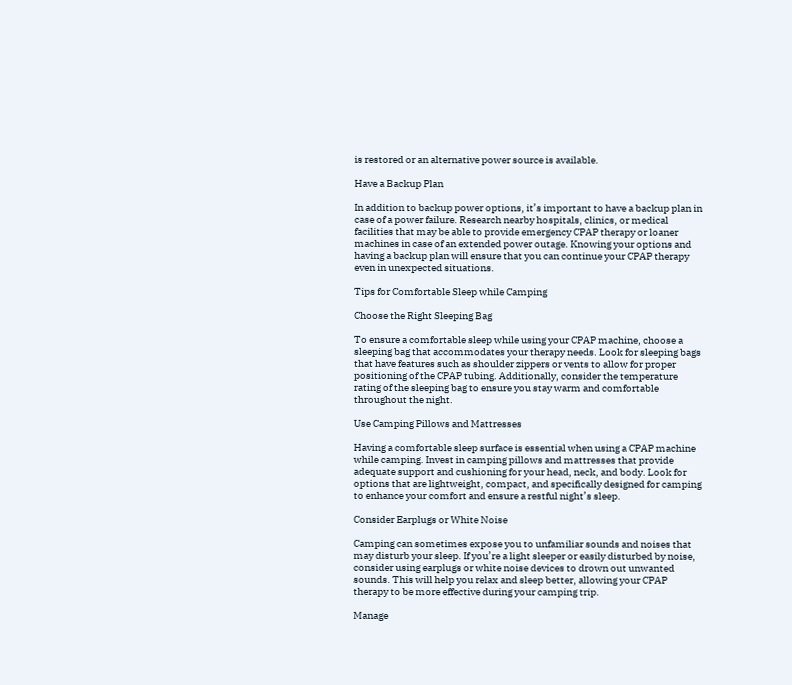is restored or an alternative power source is available.

Have a Backup Plan

In addition to backup power options, it’s important to have a backup plan in case of a power failure. Research nearby hospitals, clinics, or medical facilities that may be able to provide emergency CPAP therapy or loaner machines in case of an extended power outage. Knowing your options and having a backup plan will ensure that you can continue your CPAP therapy even in unexpected situations.

Tips for Comfortable Sleep while Camping

Choose the Right Sleeping Bag

To ensure a comfortable sleep while using your CPAP machine, choose a sleeping bag that accommodates your therapy needs. Look for sleeping bags that have features such as shoulder zippers or vents to allow for proper positioning of the CPAP tubing. Additionally, consider the temperature rating of the sleeping bag to ensure you stay warm and comfortable throughout the night.

Use Camping Pillows and Mattresses

Having a comfortable sleep surface is essential when using a CPAP machine while camping. Invest in camping pillows and mattresses that provide adequate support and cushioning for your head, neck, and body. Look for options that are lightweight, compact, and specifically designed for camping to enhance your comfort and ensure a restful night’s sleep.

Consider Earplugs or White Noise

Camping can sometimes expose you to unfamiliar sounds and noises that may disturb your sleep. If you’re a light sleeper or easily disturbed by noise, consider using earplugs or white noise devices to drown out unwanted sounds. This will help you relax and sleep better, allowing your CPAP therapy to be more effective during your camping trip.

Manage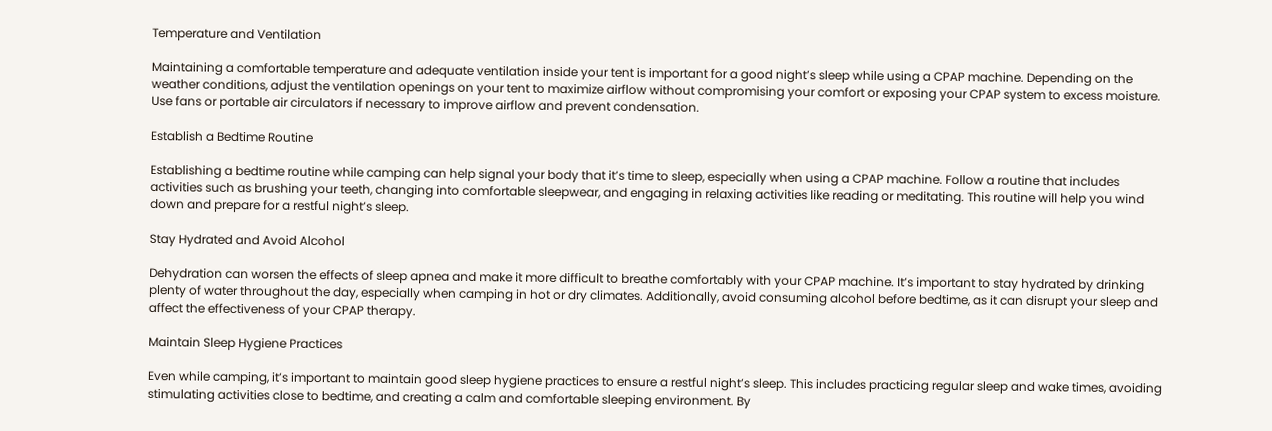Temperature and Ventilation

Maintaining a comfortable temperature and adequate ventilation inside your tent is important for a good night’s sleep while using a CPAP machine. Depending on the weather conditions, adjust the ventilation openings on your tent to maximize airflow without compromising your comfort or exposing your CPAP system to excess moisture. Use fans or portable air circulators if necessary to improve airflow and prevent condensation.

Establish a Bedtime Routine

Establishing a bedtime routine while camping can help signal your body that it’s time to sleep, especially when using a CPAP machine. Follow a routine that includes activities such as brushing your teeth, changing into comfortable sleepwear, and engaging in relaxing activities like reading or meditating. This routine will help you wind down and prepare for a restful night’s sleep.

Stay Hydrated and Avoid Alcohol

Dehydration can worsen the effects of sleep apnea and make it more difficult to breathe comfortably with your CPAP machine. It’s important to stay hydrated by drinking plenty of water throughout the day, especially when camping in hot or dry climates. Additionally, avoid consuming alcohol before bedtime, as it can disrupt your sleep and affect the effectiveness of your CPAP therapy.

Maintain Sleep Hygiene Practices

Even while camping, it’s important to maintain good sleep hygiene practices to ensure a restful night’s sleep. This includes practicing regular sleep and wake times, avoiding stimulating activities close to bedtime, and creating a calm and comfortable sleeping environment. By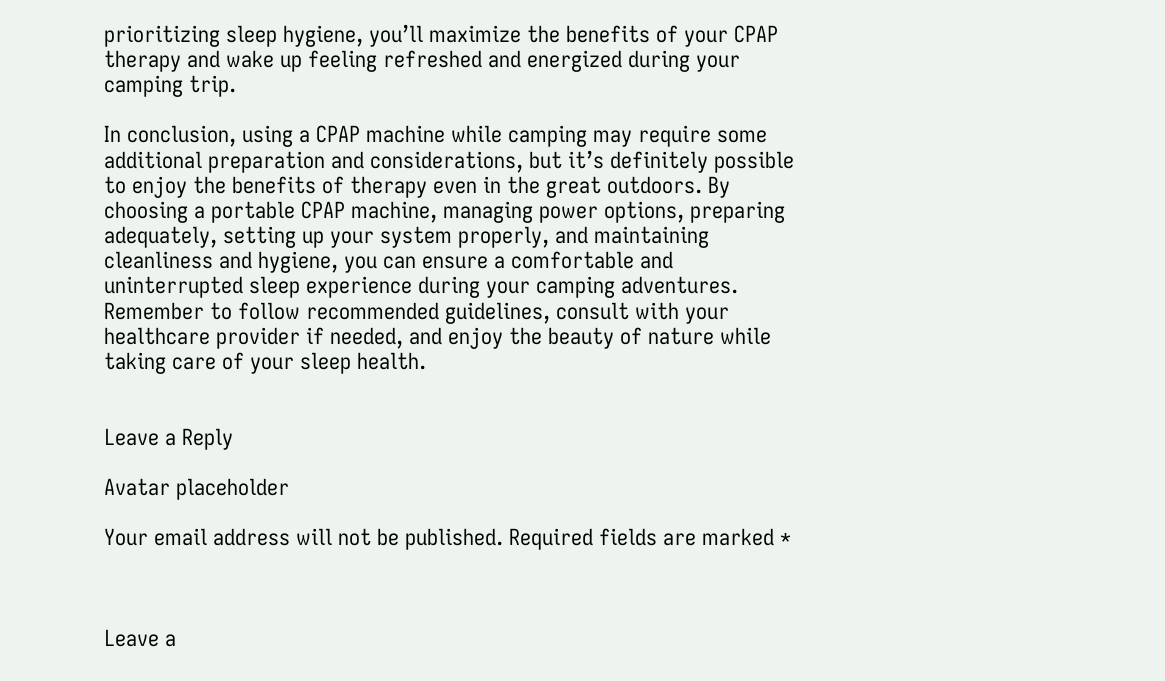prioritizing sleep hygiene, you’ll maximize the benefits of your CPAP therapy and wake up feeling refreshed and energized during your camping trip.

In conclusion, using a CPAP machine while camping may require some additional preparation and considerations, but it’s definitely possible to enjoy the benefits of therapy even in the great outdoors. By choosing a portable CPAP machine, managing power options, preparing adequately, setting up your system properly, and maintaining cleanliness and hygiene, you can ensure a comfortable and uninterrupted sleep experience during your camping adventures. Remember to follow recommended guidelines, consult with your healthcare provider if needed, and enjoy the beauty of nature while taking care of your sleep health.


Leave a Reply

Avatar placeholder

Your email address will not be published. Required fields are marked *



Leave a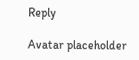Reply

Avatar placeholder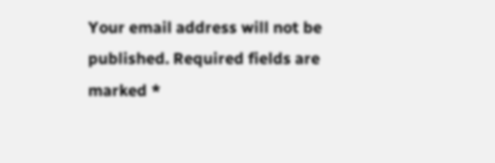Your email address will not be published. Required fields are marked *